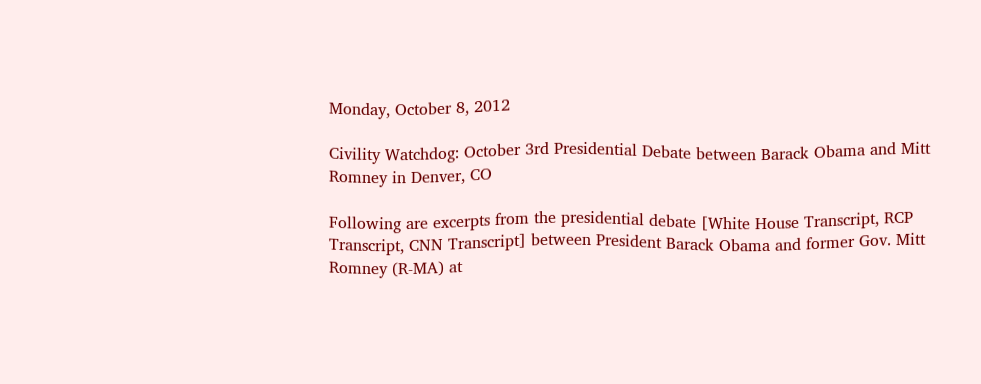Monday, October 8, 2012

Civility Watchdog: October 3rd Presidential Debate between Barack Obama and Mitt Romney in Denver, CO

Following are excerpts from the presidential debate [White House Transcript, RCP Transcript, CNN Transcript] between President Barack Obama and former Gov. Mitt Romney (R-MA) at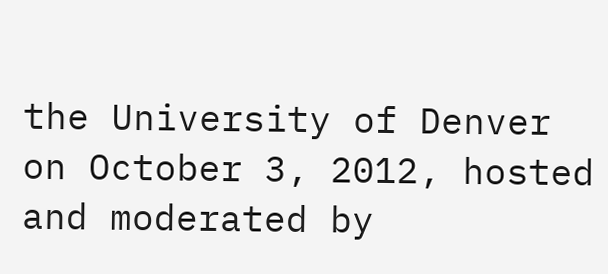the University of Denver on October 3, 2012, hosted and moderated by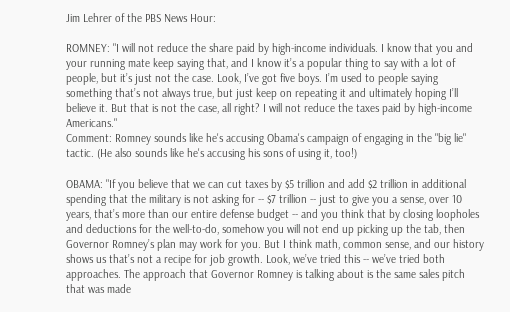Jim Lehrer of the PBS News Hour:

ROMNEY: "I will not reduce the share paid by high-income individuals. I know that you and your running mate keep saying that, and I know it’s a popular thing to say with a lot of people, but it’s just not the case. Look, I’ve got five boys. I’m used to people saying something that’s not always true, but just keep on repeating it and ultimately hoping I’ll believe it. But that is not the case, all right? I will not reduce the taxes paid by high-income Americans."
Comment: Romney sounds like he's accusing Obama's campaign of engaging in the "big lie" tactic. (He also sounds like he's accusing his sons of using it, too!)

OBAMA: "If you believe that we can cut taxes by $5 trillion and add $2 trillion in additional spending that the military is not asking for -- $7 trillion -- just to give you a sense, over 10 years, that’s more than our entire defense budget -- and you think that by closing loopholes and deductions for the well-to-do, somehow you will not end up picking up the tab, then Governor Romney’s plan may work for you. But I think math, common sense, and our history shows us that’s not a recipe for job growth. Look, we’ve tried this -- we’ve tried both approaches. The approach that Governor Romney is talking about is the same sales pitch that was made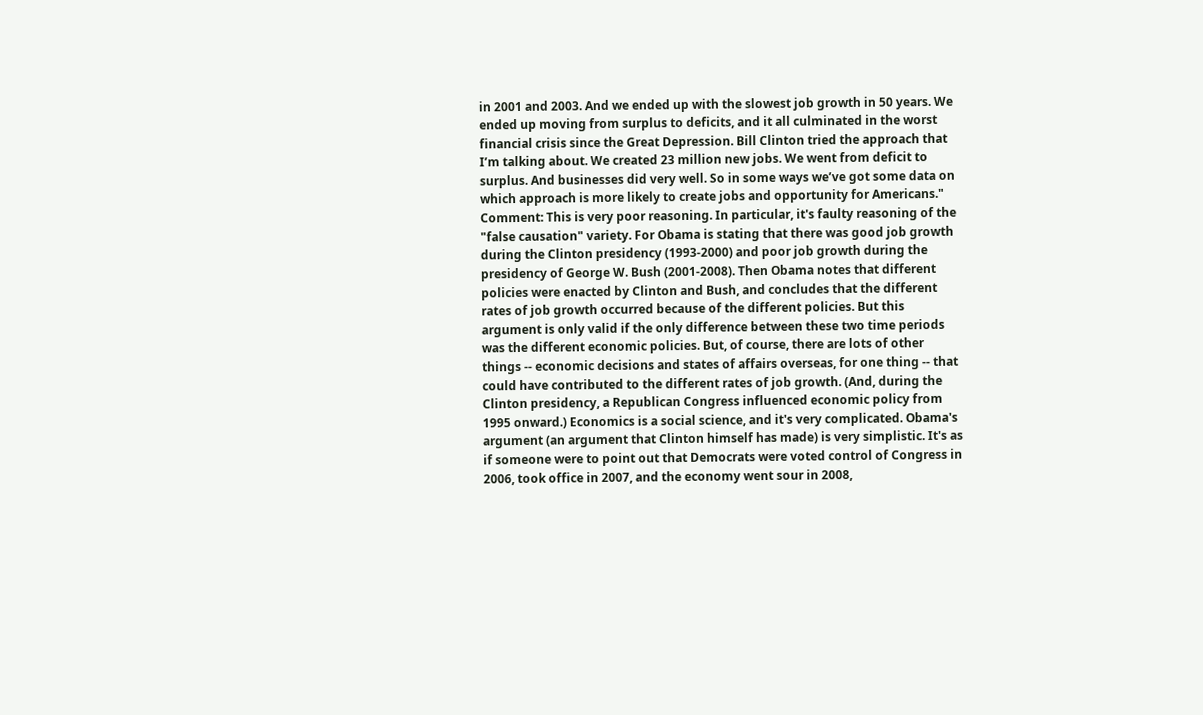in 2001 and 2003. And we ended up with the slowest job growth in 50 years. We ended up moving from surplus to deficits, and it all culminated in the worst financial crisis since the Great Depression. Bill Clinton tried the approach that I’m talking about. We created 23 million new jobs. We went from deficit to surplus. And businesses did very well. So in some ways we’ve got some data on which approach is more likely to create jobs and opportunity for Americans."
Comment: This is very poor reasoning. In particular, it's faulty reasoning of the "false causation" variety. For Obama is stating that there was good job growth during the Clinton presidency (1993-2000) and poor job growth during the presidency of George W. Bush (2001-2008). Then Obama notes that different policies were enacted by Clinton and Bush, and concludes that the different rates of job growth occurred because of the different policies. But this argument is only valid if the only difference between these two time periods was the different economic policies. But, of course, there are lots of other things -- economic decisions and states of affairs overseas, for one thing -- that could have contributed to the different rates of job growth. (And, during the Clinton presidency, a Republican Congress influenced economic policy from 1995 onward.) Economics is a social science, and it's very complicated. Obama's argument (an argument that Clinton himself has made) is very simplistic. It's as if someone were to point out that Democrats were voted control of Congress in 2006, took office in 2007, and the economy went sour in 2008,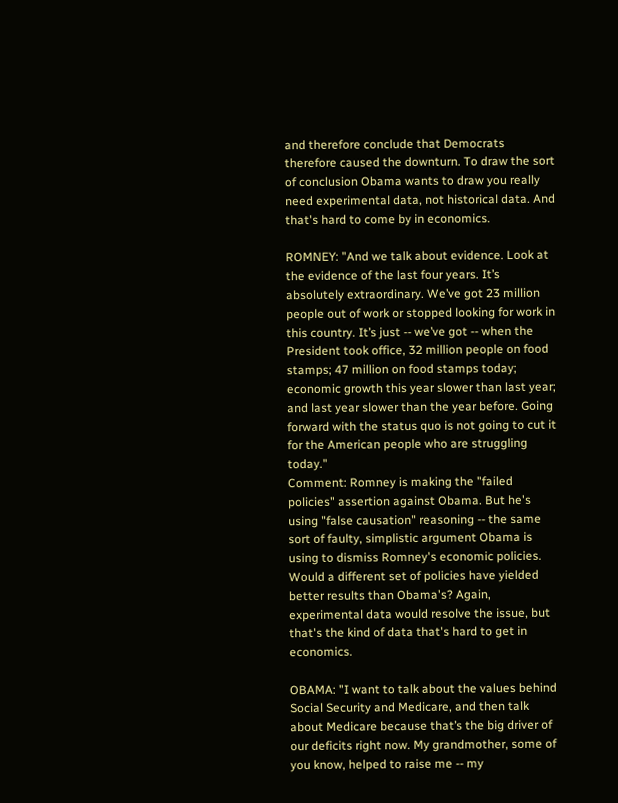and therefore conclude that Democrats therefore caused the downturn. To draw the sort of conclusion Obama wants to draw you really need experimental data, not historical data. And that's hard to come by in economics.

ROMNEY: "And we talk about evidence. Look at the evidence of the last four years. It’s absolutely extraordinary. We’ve got 23 million people out of work or stopped looking for work in this country. It’s just -- we’ve got -- when the President took office, 32 million people on food stamps; 47 million on food stamps today; economic growth this year slower than last year; and last year slower than the year before. Going forward with the status quo is not going to cut it for the American people who are struggling today."
Comment: Romney is making the "failed policies" assertion against Obama. But he's using "false causation" reasoning -- the same sort of faulty, simplistic argument Obama is using to dismiss Romney's economic policies. Would a different set of policies have yielded better results than Obama's? Again, experimental data would resolve the issue, but that's the kind of data that's hard to get in economics.

OBAMA: "I want to talk about the values behind Social Security and Medicare, and then talk about Medicare because that’s the big driver of our deficits right now. My grandmother, some of you know, helped to raise me -- my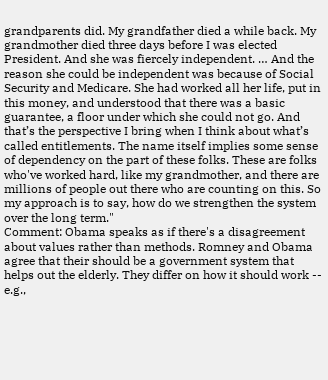grandparents did. My grandfather died a while back. My grandmother died three days before I was elected President. And she was fiercely independent. … And the reason she could be independent was because of Social Security and Medicare. She had worked all her life, put in this money, and understood that there was a basic guarantee, a floor under which she could not go. And that’s the perspective I bring when I think about what’s called entitlements. The name itself implies some sense of dependency on the part of these folks. These are folks who've worked hard, like my grandmother, and there are millions of people out there who are counting on this. So my approach is to say, how do we strengthen the system over the long term."
Comment: Obama speaks as if there's a disagreement about values rather than methods. Romney and Obama agree that their should be a government system that helps out the elderly. They differ on how it should work -- e.g.,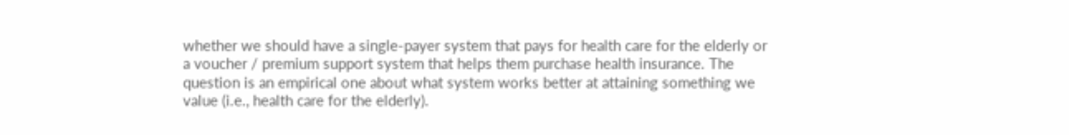whether we should have a single-payer system that pays for health care for the elderly or a voucher / premium support system that helps them purchase health insurance. The question is an empirical one about what system works better at attaining something we value (i.e., health care for the elderly).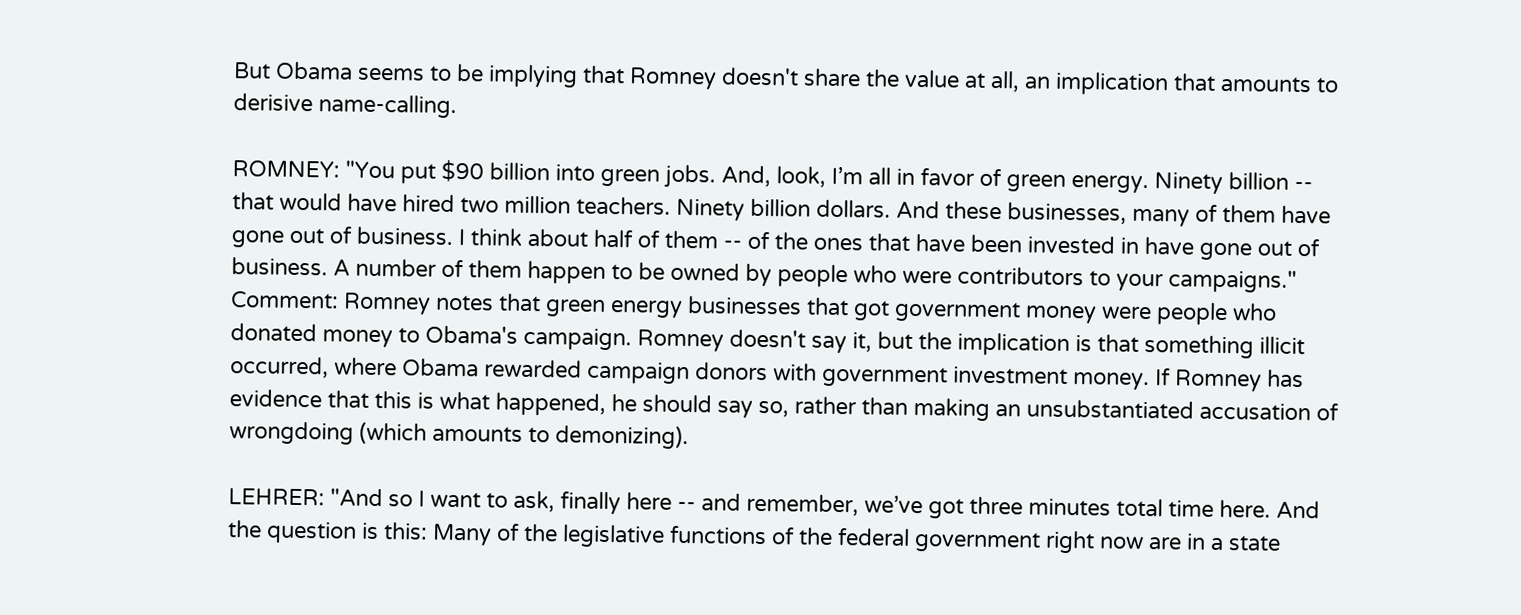But Obama seems to be implying that Romney doesn't share the value at all, an implication that amounts to derisive name-calling.

ROMNEY: "You put $90 billion into green jobs. And, look, I’m all in favor of green energy. Ninety billion -- that would have hired two million teachers. Ninety billion dollars. And these businesses, many of them have gone out of business. I think about half of them -- of the ones that have been invested in have gone out of business. A number of them happen to be owned by people who were contributors to your campaigns."
Comment: Romney notes that green energy businesses that got government money were people who donated money to Obama's campaign. Romney doesn't say it, but the implication is that something illicit occurred, where Obama rewarded campaign donors with government investment money. If Romney has evidence that this is what happened, he should say so, rather than making an unsubstantiated accusation of wrongdoing (which amounts to demonizing).

LEHRER: "And so I want to ask, finally here -- and remember, we’ve got three minutes total time here. And the question is this: Many of the legislative functions of the federal government right now are in a state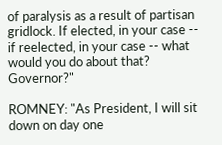of paralysis as a result of partisan gridlock. If elected, in your case -- if reelected, in your case -- what would you do about that? Governor?"

ROMNEY: "As President, I will sit down on day one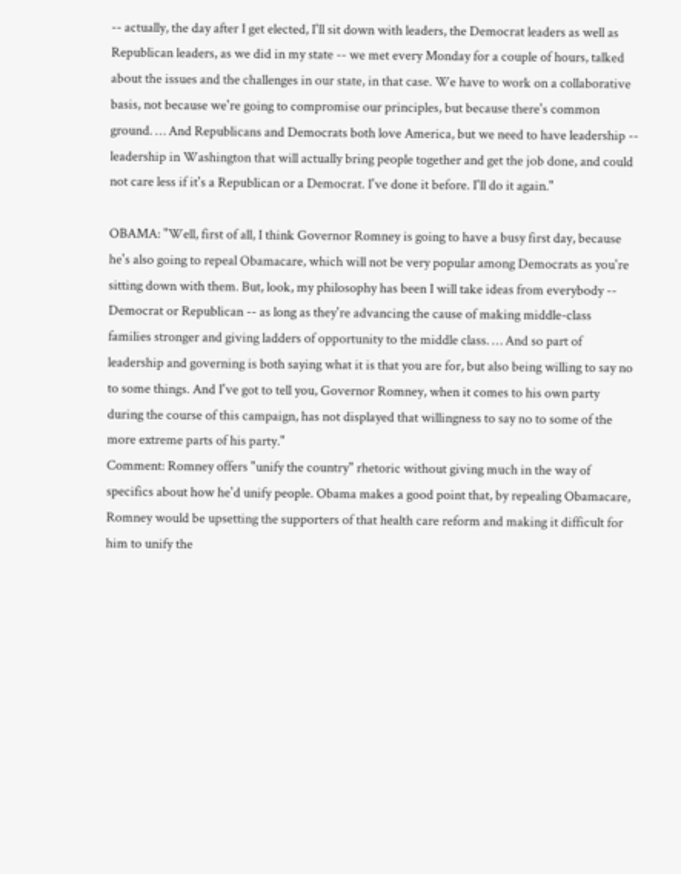-- actually, the day after I get elected, I'll sit down with leaders, the Democrat leaders as well as Republican leaders, as we did in my state -- we met every Monday for a couple of hours, talked about the issues and the challenges in our state, in that case. We have to work on a collaborative basis, not because we're going to compromise our principles, but because there's common ground. … And Republicans and Democrats both love America, but we need to have leadership -- leadership in Washington that will actually bring people together and get the job done, and could not care less if it's a Republican or a Democrat. I've done it before. I'll do it again."

OBAMA: "Well, first of all, I think Governor Romney is going to have a busy first day, because he's also going to repeal Obamacare, which will not be very popular among Democrats as you're sitting down with them. But, look, my philosophy has been I will take ideas from everybody -- Democrat or Republican -- as long as they're advancing the cause of making middle-class families stronger and giving ladders of opportunity to the middle class. … And so part of leadership and governing is both saying what it is that you are for, but also being willing to say no to some things. And I've got to tell you, Governor Romney, when it comes to his own party during the course of this campaign, has not displayed that willingness to say no to some of the more extreme parts of his party."
Comment: Romney offers "unify the country" rhetoric without giving much in the way of specifics about how he'd unify people. Obama makes a good point that, by repealing Obamacare, Romney would be upsetting the supporters of that health care reform and making it difficult for him to unify the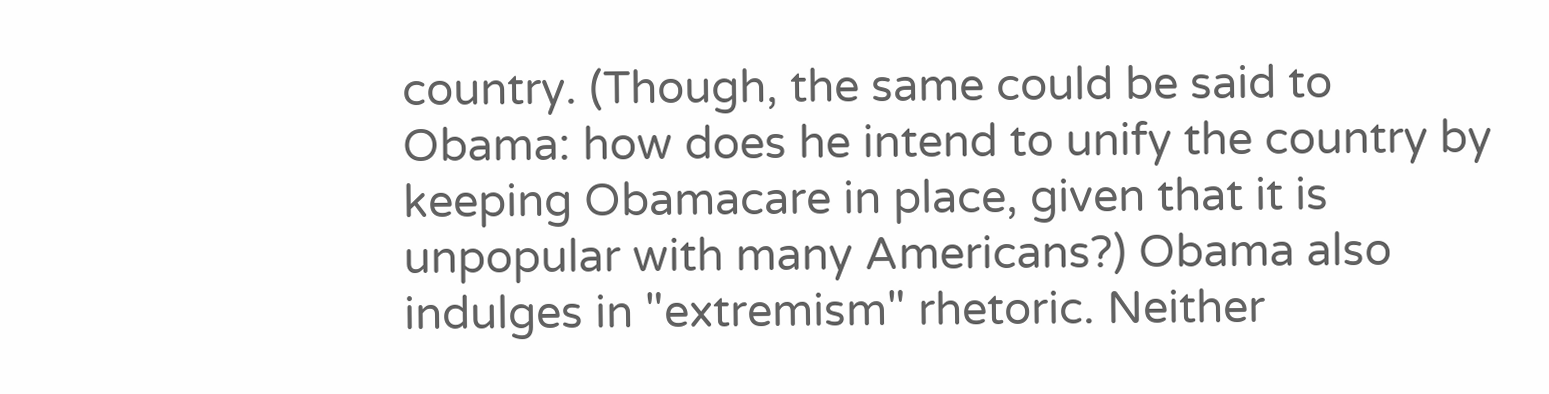country. (Though, the same could be said to Obama: how does he intend to unify the country by keeping Obamacare in place, given that it is unpopular with many Americans?) Obama also indulges in "extremism" rhetoric. Neither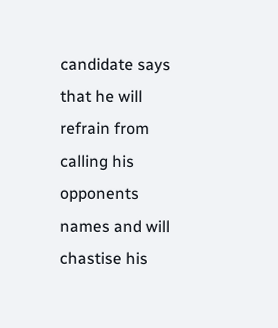candidate says that he will refrain from calling his opponents names and will chastise his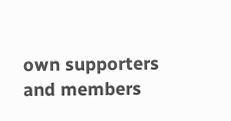own supporters and members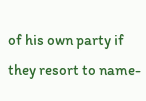of his own party if they resort to name-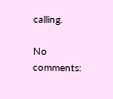calling.

No comments: